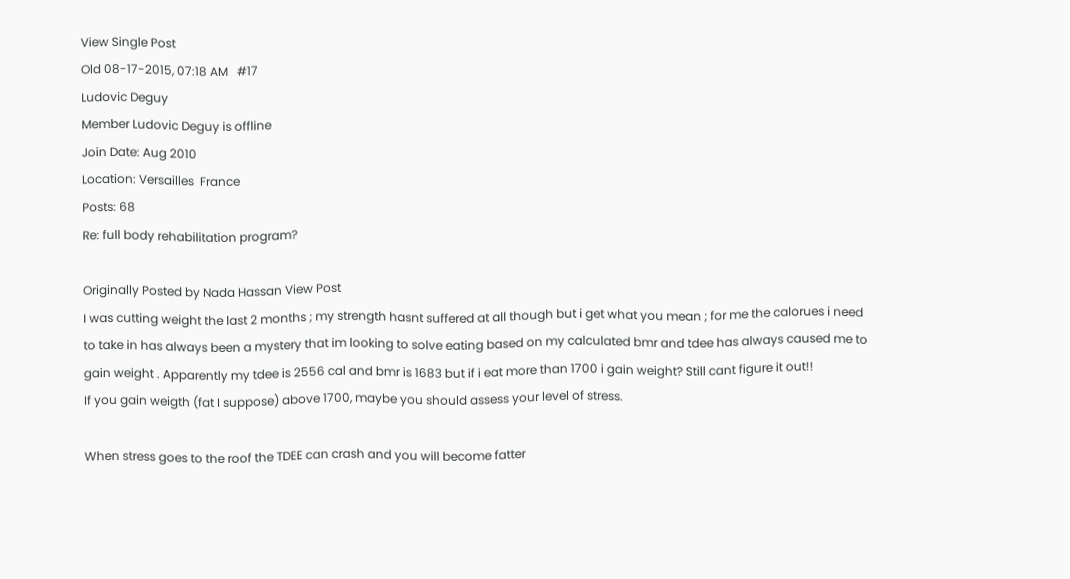View Single Post
Old 08-17-2015, 07:18 AM   #17
Ludovic Deguy
Member Ludovic Deguy is offline
Join Date: Aug 2010
Location: Versailles  France
Posts: 68
Re: full body rehabilitation program?

Originally Posted by Nada Hassan View Post
I was cutting weight the last 2 months ; my strength hasnt suffered at all though but i get what you mean ; for me the calorues i need to take in has always been a mystery that im looking to solve eating based on my calculated bmr and tdee has always caused me to gain weight . Apparently my tdee is 2556 cal and bmr is 1683 but if i eat more than 1700 i gain weight? Still cant figure it out!!
If you gain weigth (fat I suppose) above 1700, maybe you should assess your level of stress.

When stress goes to the roof the TDEE can crash and you will become fatter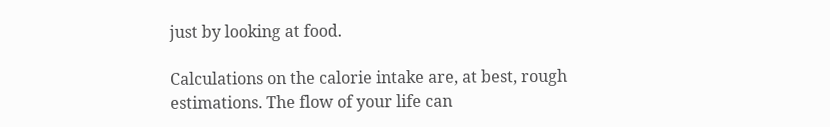just by looking at food.

Calculations on the calorie intake are, at best, rough estimations. The flow of your life can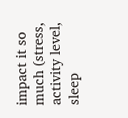impact it so much (stress, activity level, sleep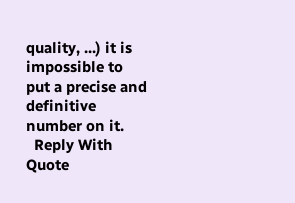quality, ...) it is impossible to put a precise and definitive number on it.
  Reply With Quote